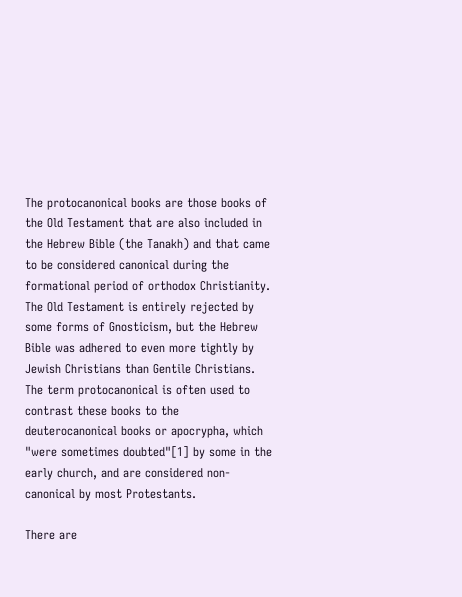The protocanonical books are those books of the Old Testament that are also included in the Hebrew Bible (the Tanakh) and that came to be considered canonical during the formational period of orthodox Christianity. The Old Testament is entirely rejected by some forms of Gnosticism, but the Hebrew Bible was adhered to even more tightly by Jewish Christians than Gentile Christians. The term protocanonical is often used to contrast these books to the deuterocanonical books or apocrypha, which "were sometimes doubted"[1] by some in the early church, and are considered non-canonical by most Protestants.

There are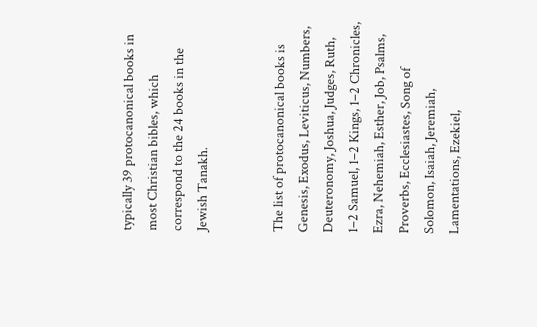typically 39 protocanonical books in most Christian bibles, which correspond to the 24 books in the Jewish Tanakh.


The list of protocanonical books is Genesis, Exodus, Leviticus, Numbers, Deuteronomy, Joshua, Judges, Ruth, 1–2 Samuel, 1–2 Kings, 1–2 Chronicles, Ezra, Nehemiah, Esther, Job, Psalms, Proverbs, Ecclesiastes, Song of Solomon, Isaiah, Jeremiah, Lamentations, Ezekiel,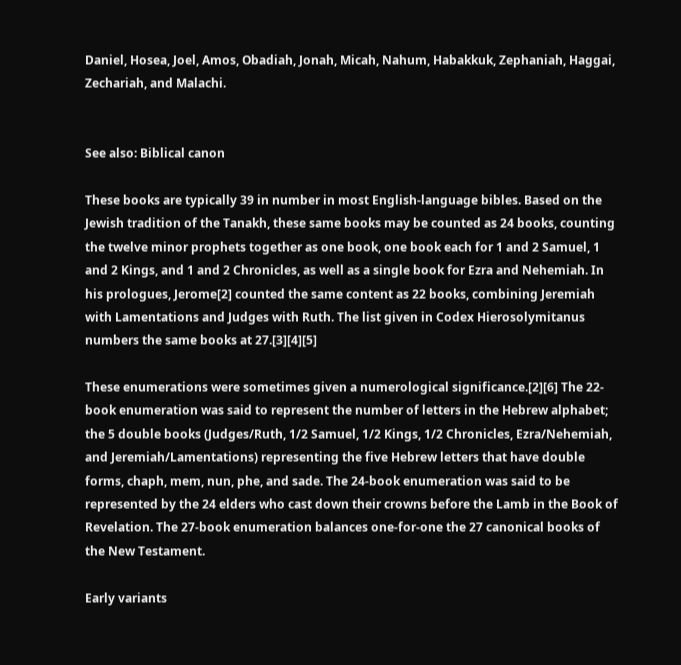Daniel, Hosea, Joel, Amos, Obadiah, Jonah, Micah, Nahum, Habakkuk, Zephaniah, Haggai, Zechariah, and Malachi.


See also: Biblical canon

These books are typically 39 in number in most English-language bibles. Based on the Jewish tradition of the Tanakh, these same books may be counted as 24 books, counting the twelve minor prophets together as one book, one book each for 1 and 2 Samuel, 1 and 2 Kings, and 1 and 2 Chronicles, as well as a single book for Ezra and Nehemiah. In his prologues, Jerome[2] counted the same content as 22 books, combining Jeremiah with Lamentations and Judges with Ruth. The list given in Codex Hierosolymitanus numbers the same books at 27.[3][4][5]

These enumerations were sometimes given a numerological significance.[2][6] The 22-book enumeration was said to represent the number of letters in the Hebrew alphabet; the 5 double books (Judges/Ruth, 1/2 Samuel, 1/2 Kings, 1/2 Chronicles, Ezra/Nehemiah, and Jeremiah/Lamentations) representing the five Hebrew letters that have double forms, chaph, mem, nun, phe, and sade. The 24-book enumeration was said to be represented by the 24 elders who cast down their crowns before the Lamb in the Book of Revelation. The 27-book enumeration balances one-for-one the 27 canonical books of the New Testament.

Early variants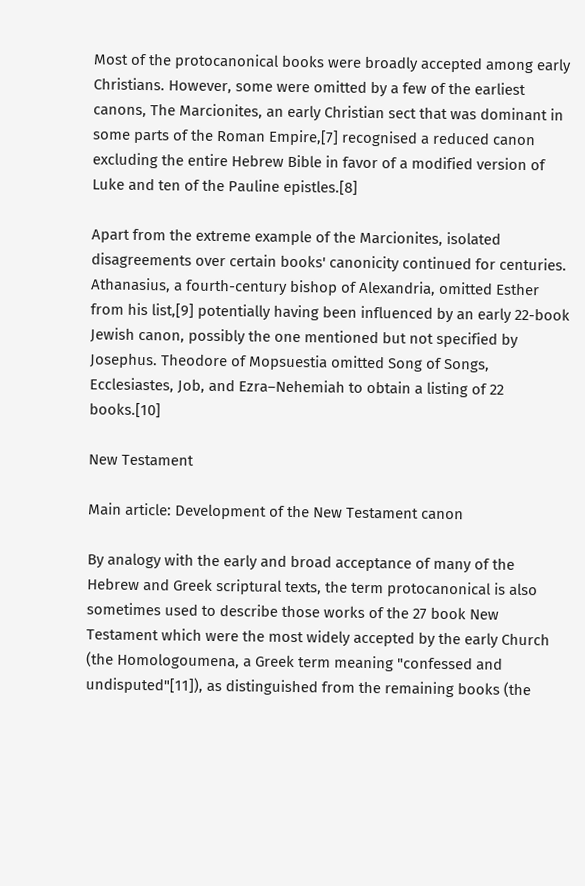Most of the protocanonical books were broadly accepted among early Christians. However, some were omitted by a few of the earliest canons, The Marcionites, an early Christian sect that was dominant in some parts of the Roman Empire,[7] recognised a reduced canon excluding the entire Hebrew Bible in favor of a modified version of Luke and ten of the Pauline epistles.[8]

Apart from the extreme example of the Marcionites, isolated disagreements over certain books' canonicity continued for centuries. Athanasius, a fourth-century bishop of Alexandria, omitted Esther from his list,[9] potentially having been influenced by an early 22-book Jewish canon, possibly the one mentioned but not specified by Josephus. Theodore of Mopsuestia omitted Song of Songs, Ecclesiastes, Job, and Ezra–Nehemiah to obtain a listing of 22 books.[10]

New Testament

Main article: Development of the New Testament canon

By analogy with the early and broad acceptance of many of the Hebrew and Greek scriptural texts, the term protocanonical is also sometimes used to describe those works of the 27 book New Testament which were the most widely accepted by the early Church (the Homologoumena, a Greek term meaning "confessed and undisputed"[11]), as distinguished from the remaining books (the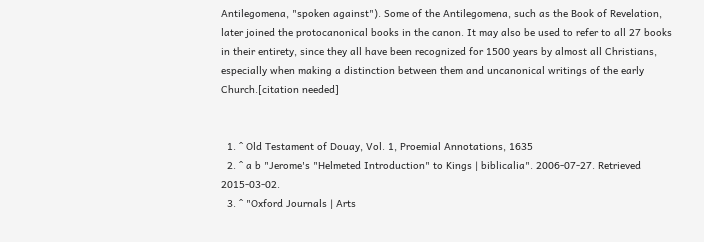Antilegomena, "spoken against"). Some of the Antilegomena, such as the Book of Revelation, later joined the protocanonical books in the canon. It may also be used to refer to all 27 books in their entirety, since they all have been recognized for 1500 years by almost all Christians, especially when making a distinction between them and uncanonical writings of the early Church.[citation needed]


  1. ^ Old Testament of Douay, Vol. 1, Proemial Annotations, 1635
  2. ^ a b "Jerome's "Helmeted Introduction" to Kings | biblicalia". 2006-07-27. Retrieved 2015-03-02.
  3. ^ "Oxford Journals | Arts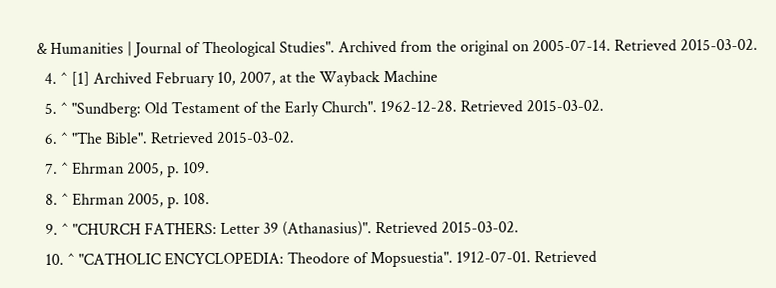& Humanities | Journal of Theological Studies". Archived from the original on 2005-07-14. Retrieved 2015-03-02.
  4. ^ [1] Archived February 10, 2007, at the Wayback Machine
  5. ^ "Sundberg: Old Testament of the Early Church". 1962-12-28. Retrieved 2015-03-02.
  6. ^ "The Bible". Retrieved 2015-03-02.
  7. ^ Ehrman 2005, p. 109.
  8. ^ Ehrman 2005, p. 108.
  9. ^ "CHURCH FATHERS: Letter 39 (Athanasius)". Retrieved 2015-03-02.
  10. ^ "CATHOLIC ENCYCLOPEDIA: Theodore of Mopsuestia". 1912-07-01. Retrieved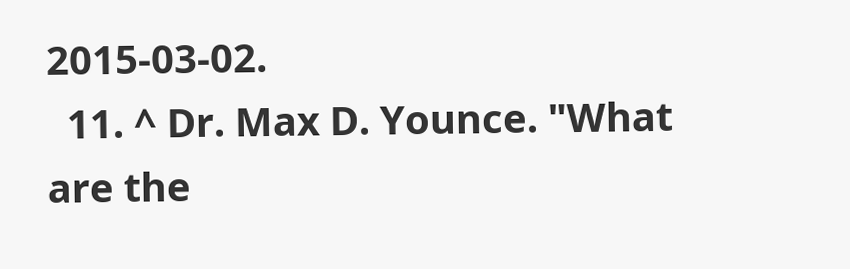2015-03-02.
  11. ^ Dr. Max D. Younce. "What are the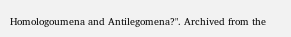Homologoumena and Antilegomena?". Archived from the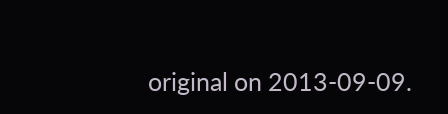original on 2013-09-09.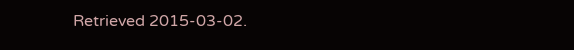Retrieved 2015-03-02.